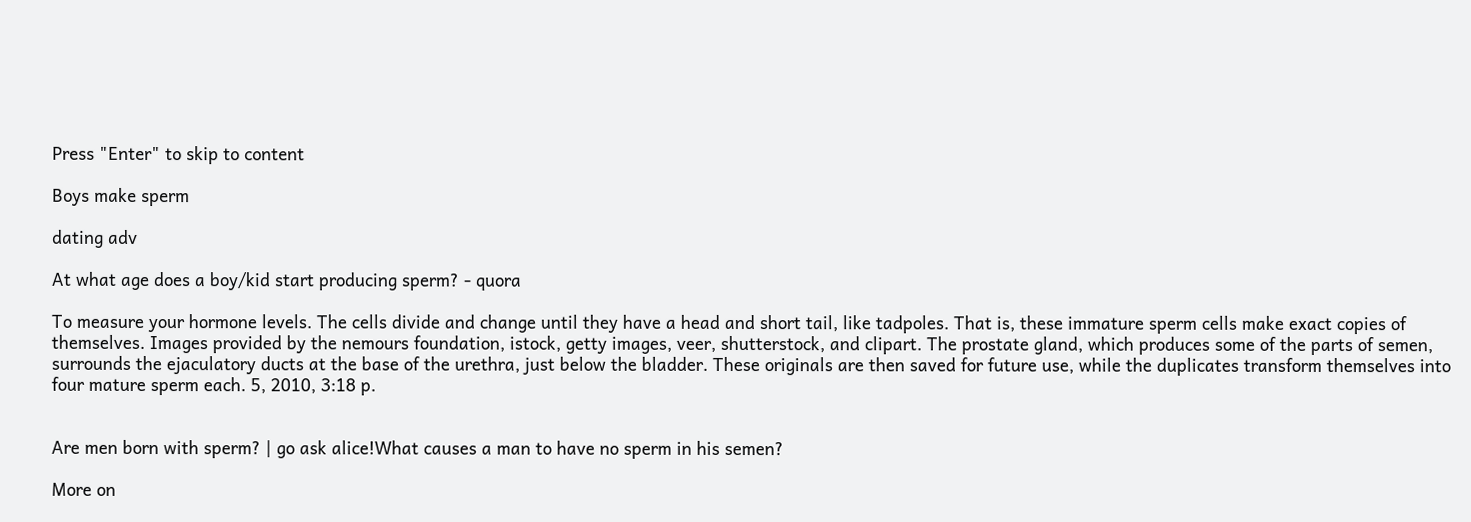Press "Enter" to skip to content

Boys make sperm

dating adv

At what age does a boy/kid start producing sperm? - quora

To measure your hormone levels. The cells divide and change until they have a head and short tail, like tadpoles. That is, these immature sperm cells make exact copies of themselves. Images provided by the nemours foundation, istock, getty images, veer, shutterstock, and clipart. The prostate gland, which produces some of the parts of semen, surrounds the ejaculatory ducts at the base of the urethra, just below the bladder. These originals are then saved for future use, while the duplicates transform themselves into four mature sperm each. 5, 2010, 3:18 p.


Are men born with sperm? | go ask alice!What causes a man to have no sperm in his semen?

More on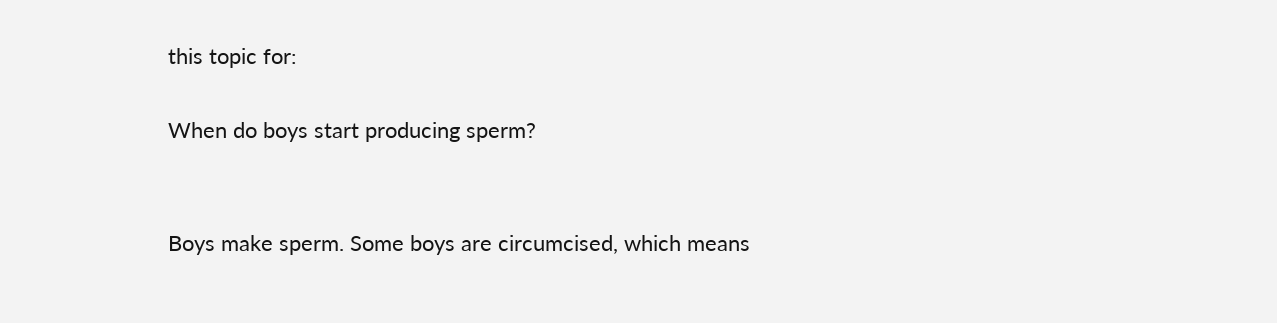this topic for:

When do boys start producing sperm?


Boys make sperm. Some boys are circumcised, which means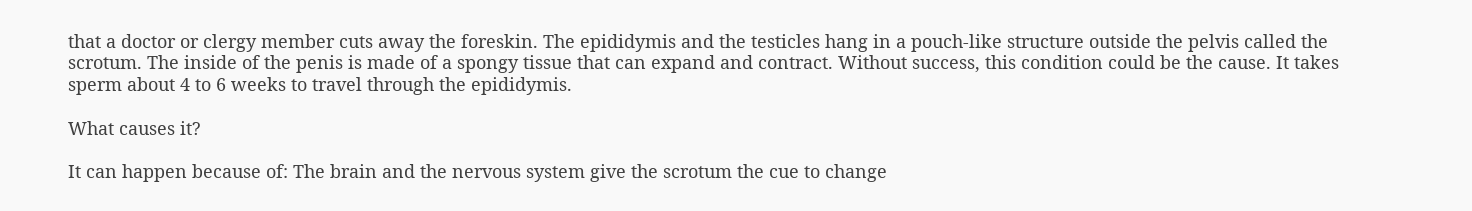that a doctor or clergy member cuts away the foreskin. The epididymis and the testicles hang in a pouch-like structure outside the pelvis called the scrotum. The inside of the penis is made of a spongy tissue that can expand and contract. Without success, this condition could be the cause. It takes sperm about 4 to 6 weeks to travel through the epididymis.

What causes it?

It can happen because of: The brain and the nervous system give the scrotum the cue to change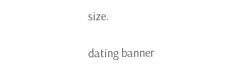size.

dating banner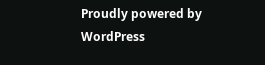Proudly powered by WordPress